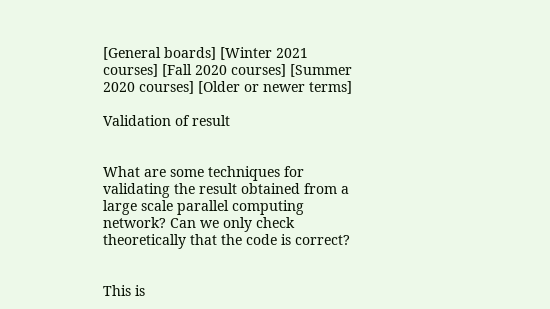[General boards] [Winter 2021 courses] [Fall 2020 courses] [Summer 2020 courses] [Older or newer terms]

Validation of result


What are some techniques for validating the result obtained from a large scale parallel computing network? Can we only check theoretically that the code is correct?


This is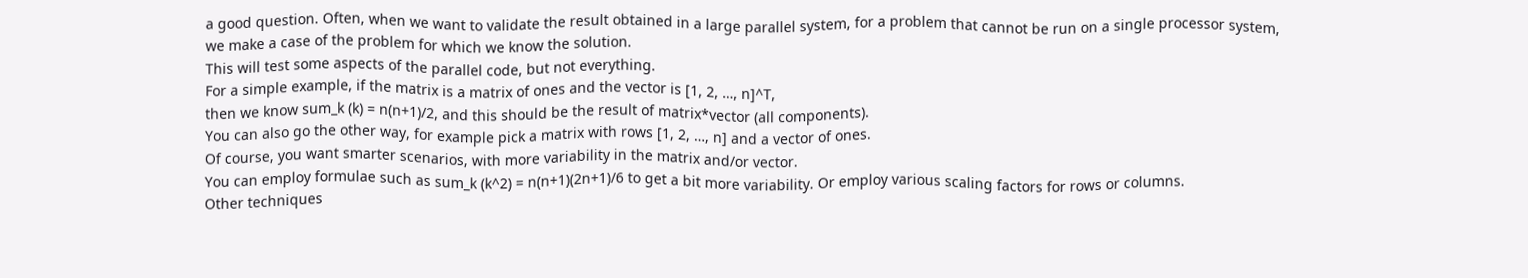a good question. Often, when we want to validate the result obtained in a large parallel system, for a problem that cannot be run on a single processor system,
we make a case of the problem for which we know the solution.
This will test some aspects of the parallel code, but not everything.
For a simple example, if the matrix is a matrix of ones and the vector is [1, 2, …, n]^T,
then we know sum_k (k) = n(n+1)/2, and this should be the result of matrix*vector (all components).
You can also go the other way, for example pick a matrix with rows [1, 2, …, n] and a vector of ones.
Of course, you want smarter scenarios, with more variability in the matrix and/or vector.
You can employ formulae such as sum_k (k^2) = n(n+1)(2n+1)/6 to get a bit more variability. Or employ various scaling factors for rows or columns.
Other techniques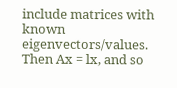include matrices with known eigenvectors/values. Then Ax = lx, and so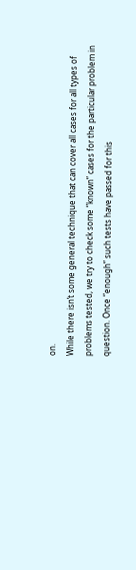on.
While there isn’t some general technique that can cover all cases for all types of problems tested, we try to check some “known” cases for the particular problem in question. Once “enough” such tests have passed for this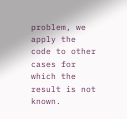problem, we apply the code to other cases for which the result is not known.